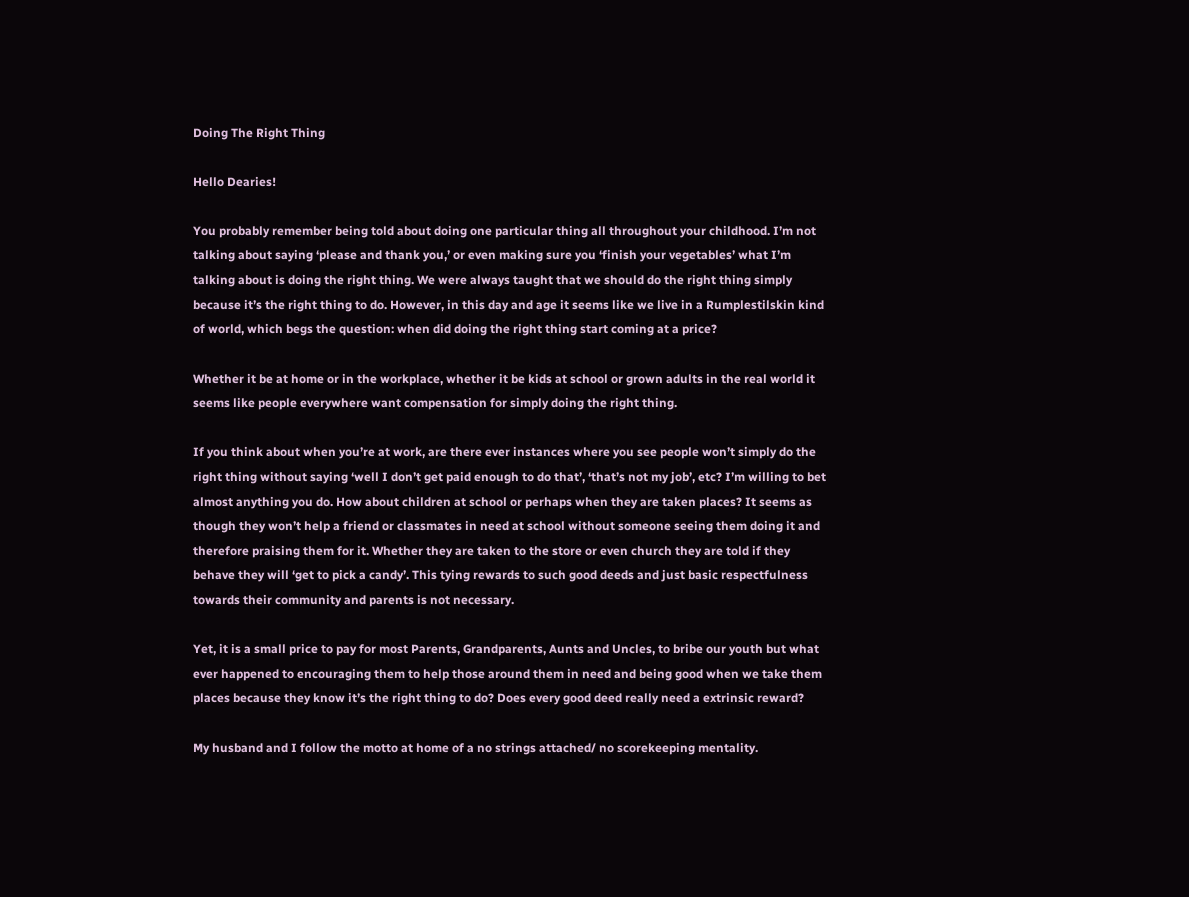Doing The Right Thing

Hello Dearies!

You probably remember being told about doing one particular thing all throughout your childhood. I’m not talking about saying ‘please and thank you,’ or even making sure you ‘finish your vegetables’ what I’m talking about is doing the right thing. We were always taught that we should do the right thing simply because it’s the right thing to do. However, in this day and age it seems like we live in a Rumplestilskin kind of world, which begs the question: when did doing the right thing start coming at a price?

Whether it be at home or in the workplace, whether it be kids at school or grown adults in the real world it seems like people everywhere want compensation for simply doing the right thing.

If you think about when you’re at work, are there ever instances where you see people won’t simply do the right thing without saying ‘well I don’t get paid enough to do that’, ‘that’s not my job’, etc? I’m willing to bet almost anything you do. How about children at school or perhaps when they are taken places? It seems as though they won’t help a friend or classmates in need at school without someone seeing them doing it and therefore praising them for it. Whether they are taken to the store or even church they are told if they behave they will ‘get to pick a candy’. This tying rewards to such good deeds and just basic respectfulness towards their community and parents is not necessary.

Yet, it is a small price to pay for most Parents, Grandparents, Aunts and Uncles, to bribe our youth but what ever happened to encouraging them to help those around them in need and being good when we take them places because they know it’s the right thing to do? Does every good deed really need a extrinsic reward?

My husband and I follow the motto at home of a no strings attached/ no scorekeeping mentality.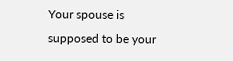Your spouse is supposed to be your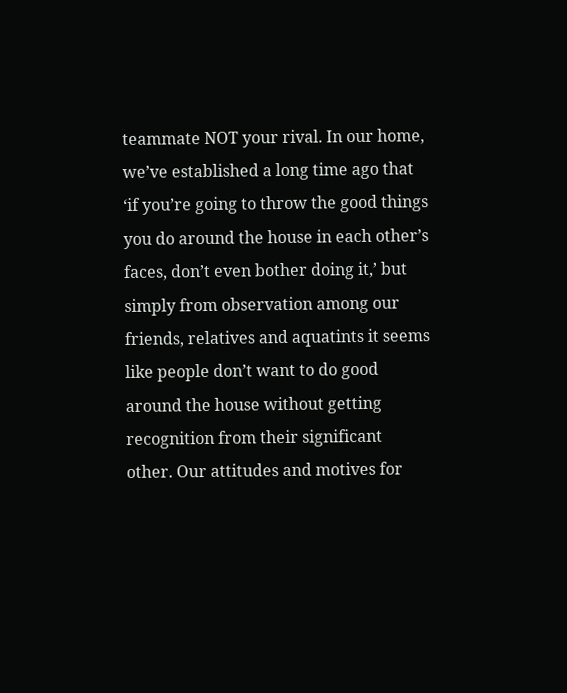teammate NOT your rival. In our home, we’ve established a long time ago that ‘if you’re going to throw the good things you do around the house in each other’s faces, don’t even bother doing it,’ but simply from observation among our friends, relatives and aquatints it seems like people don’t want to do good around the house without getting recognition from their significant other. Our attitudes and motives for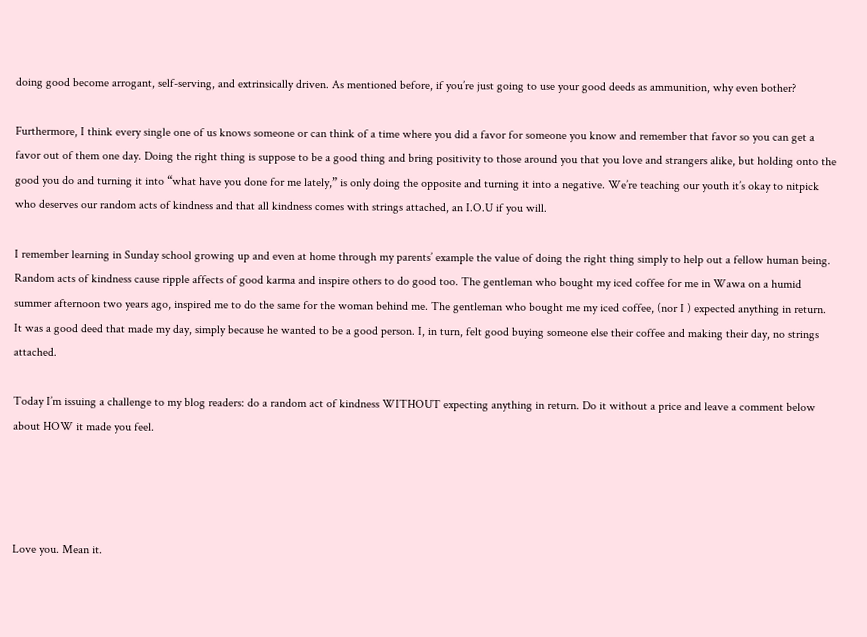doing good become arrogant, self-serving, and extrinsically driven. As mentioned before, if you’re just going to use your good deeds as ammunition, why even bother?

Furthermore, I think every single one of us knows someone or can think of a time where you did a favor for someone you know and remember that favor so you can get a favor out of them one day. Doing the right thing is suppose to be a good thing and bring positivity to those around you that you love and strangers alike, but holding onto the good you do and turning it into “what have you done for me lately,” is only doing the opposite and turning it into a negative. We’re teaching our youth it’s okay to nitpick who deserves our random acts of kindness and that all kindness comes with strings attached, an I.O.U if you will.

I remember learning in Sunday school growing up and even at home through my parents’ example the value of doing the right thing simply to help out a fellow human being. Random acts of kindness cause ripple affects of good karma and inspire others to do good too. The gentleman who bought my iced coffee for me in Wawa on a humid summer afternoon two years ago, inspired me to do the same for the woman behind me. The gentleman who bought me my iced coffee, (nor I ) expected anything in return. It was a good deed that made my day, simply because he wanted to be a good person. I, in turn, felt good buying someone else their coffee and making their day, no strings attached.

Today I’m issuing a challenge to my blog readers: do a random act of kindness WITHOUT expecting anything in return. Do it without a price and leave a comment below about HOW it made you feel.




Love you. Mean it.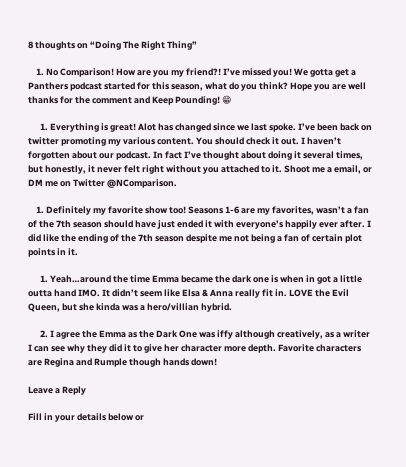8 thoughts on “Doing The Right Thing”

    1. No Comparison! How are you my friend?! I’ve missed you! We gotta get a Panthers podcast started for this season, what do you think? Hope you are well thanks for the comment and Keep Pounding! 😁

      1. Everything is great! Alot has changed since we last spoke. I’ve been back on twitter promoting my various content. You should check it out. I haven’t forgotten about our podcast. In fact I’ve thought about doing it several times, but honestly, it never felt right without you attached to it. Shoot me a email, or DM me on Twitter @NComparison.

    1. Definitely my favorite show too! Seasons 1-6 are my favorites, wasn’t a fan of the 7th season should have just ended it with everyone’s happily ever after. I did like the ending of the 7th season despite me not being a fan of certain plot points in it.

      1. Yeah…around the time Emma became the dark one is when in got a little outta hand IMO. It didn’t seem like Elsa & Anna really fit in. LOVE the Evil Queen, but she kinda was a hero/villian hybrid.

      2. I agree the Emma as the Dark One was iffy although creatively, as a writer I can see why they did it to give her character more depth. Favorite characters are Regina and Rumple though hands down!

Leave a Reply

Fill in your details below or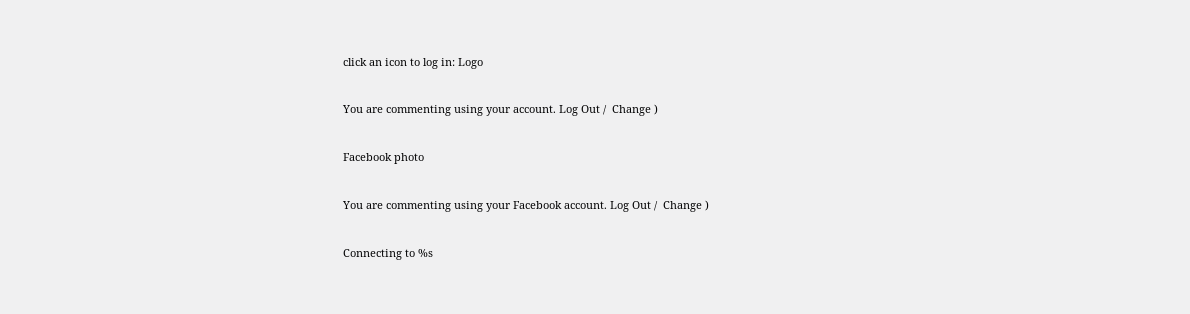click an icon to log in: Logo

You are commenting using your account. Log Out /  Change )

Facebook photo

You are commenting using your Facebook account. Log Out /  Change )

Connecting to %s